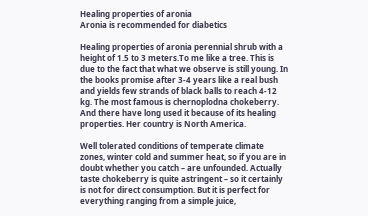Healing properties of aronia
Aronia is recommended for diabetics

Healing properties of aronia perennial shrub with a height of 1.5 to 3 meters.To me like a tree. This is due to the fact that what we observe is still young. In the books promise after 3-4 years like a real bush and yields few strands of black balls to reach 4-12 kg. The most famous is chernoplodna chokeberry. And there have long used it because of its healing properties. Her country is North America.

Well tolerated conditions of temperate climate zones, winter cold and summer heat, so if you are in doubt whether you catch – are unfounded. Actually taste chokeberry is quite astringent – so it certainly is not for direct consumption. But it is perfect for everything ranging from a simple juice,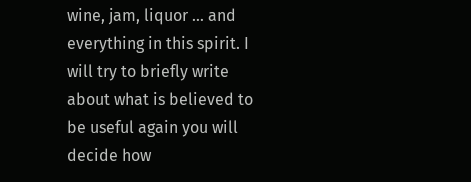wine, jam, liquor … and everything in this spirit. I will try to briefly write about what is believed to be useful again you will decide how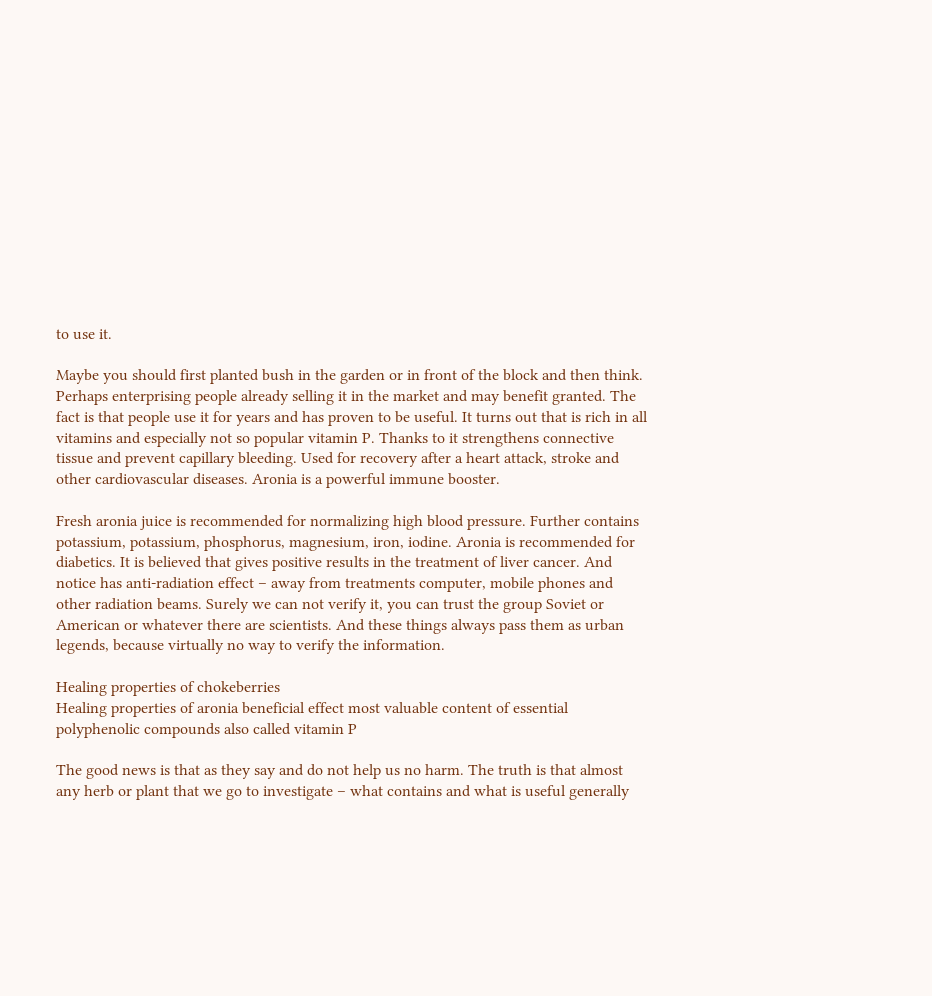to use it.

Maybe you should first planted bush in the garden or in front of the block and then think. Perhaps enterprising people already selling it in the market and may benefit granted. The fact is that people use it for years and has proven to be useful. It turns out that is rich in all vitamins and especially not so popular vitamin P. Thanks to it strengthens connective tissue and prevent capillary bleeding. Used for recovery after a heart attack, stroke and other cardiovascular diseases. Aronia is a powerful immune booster.

Fresh aronia juice is recommended for normalizing high blood pressure. Further contains potassium, potassium, phosphorus, magnesium, iron, iodine. Aronia is recommended for diabetics. It is believed that gives positive results in the treatment of liver cancer. And notice has anti-radiation effect – away from treatments computer, mobile phones and other radiation beams. Surely we can not verify it, you can trust the group Soviet or American or whatever there are scientists. And these things always pass them as urban legends, because virtually no way to verify the information.

Healing properties of chokeberries
Healing properties of aronia beneficial effect most valuable content of essential polyphenolic compounds also called vitamin P

The good news is that as they say and do not help us no harm. The truth is that almost any herb or plant that we go to investigate – what contains and what is useful generally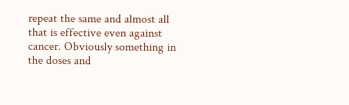repeat the same and almost all that is effective even against cancer. Obviously something in the doses and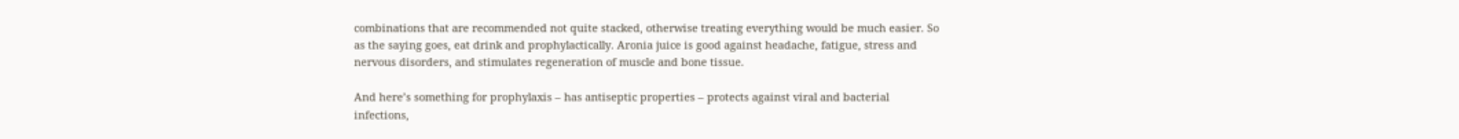combinations that are recommended not quite stacked, otherwise treating everything would be much easier. So as the saying goes, eat drink and prophylactically. Aronia juice is good against headache, fatigue, stress and nervous disorders, and stimulates regeneration of muscle and bone tissue.

And here’s something for prophylaxis – has antiseptic properties – protects against viral and bacterial infections,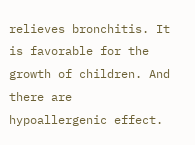relieves bronchitis. It is favorable for the growth of children. And there are hypoallergenic effect.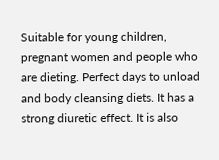Suitable for young children, pregnant women and people who are dieting. Perfect days to unload and body cleansing diets. It has a strong diuretic effect. It is also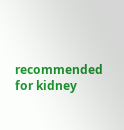recommended for kidney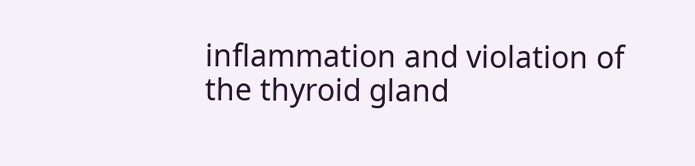inflammation and violation of the thyroid gland